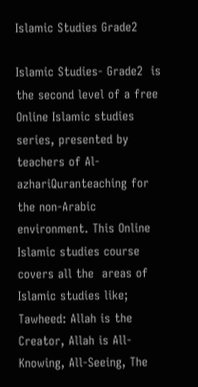Islamic Studies Grade2

Islamic Studies- Grade2  is the second level of a free Online Islamic studies series, presented by teachers of Al-azhariQuranteaching for the non-Arabic environment. This Online Islamic studies course covers all the  areas of Islamic studies like; Tawheed: Allah is the Creator, Allah is All-Knowing, All-Seeing, The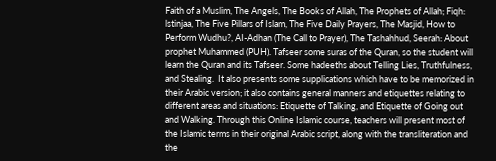Faith of a Muslim, The Angels, The Books of Allah, The Prophets of Allah; Fiqh: lstinjaa, The Five Pillars of Islam, The Five Daily Prayers, The Masjid, How to Perform Wudhu?, AI-Adhan (The Call to Prayer), The Tashahhud, Seerah: About prophet Muhammed (PUH). Tafseer some suras of the Quran, so the student will learn the Quran and its Tafseer. Some hadeeths about Telling Lies, Truthfulness, and Stealing.  It also presents some supplications which have to be memorized in their Arabic version; it also contains general manners and etiquettes relating to different areas and situations: Etiquette of Talking, and Etiquette of Going out and Walking. Through this Online Islamic course, teachers will present most of the Islamic terms in their original Arabic script, along with the transliteration and the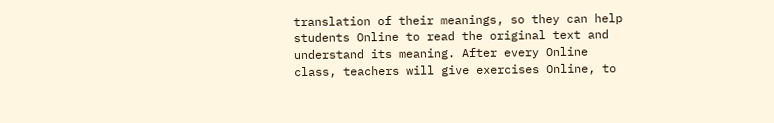translation of their meanings, so they can help students Online to read the original text and understand its meaning. After every Online class, teachers will give exercises Online, to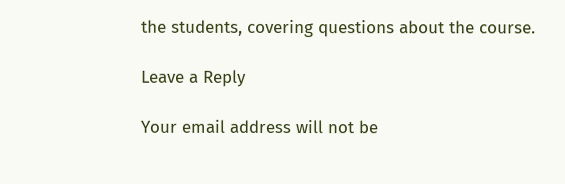the students, covering questions about the course.

Leave a Reply

Your email address will not be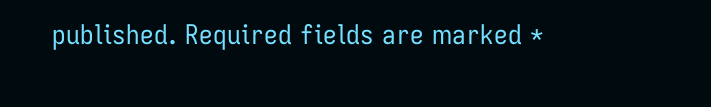published. Required fields are marked *